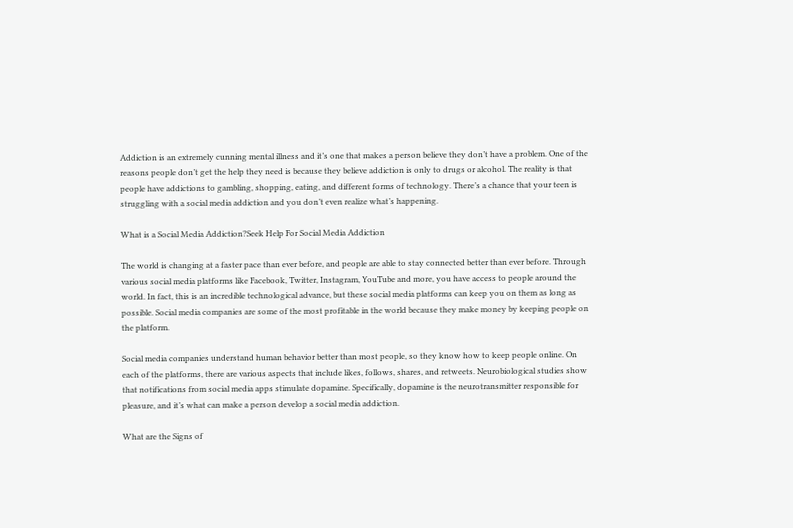Addiction is an extremely cunning mental illness and it’s one that makes a person believe they don’t have a problem. One of the reasons people don’t get the help they need is because they believe addiction is only to drugs or alcohol. The reality is that people have addictions to gambling, shopping, eating, and different forms of technology. There’s a chance that your teen is struggling with a social media addiction and you don’t even realize what’s happening.

What is a Social Media Addiction?Seek Help For Social Media Addiction

The world is changing at a faster pace than ever before, and people are able to stay connected better than ever before. Through various social media platforms like Facebook, Twitter, Instagram, YouTube and more, you have access to people around the world. In fact, this is an incredible technological advance, but these social media platforms can keep you on them as long as possible. Social media companies are some of the most profitable in the world because they make money by keeping people on the platform.

Social media companies understand human behavior better than most people, so they know how to keep people online. On each of the platforms, there are various aspects that include likes, follows, shares, and retweets. Neurobiological studies show that notifications from social media apps stimulate dopamine. Specifically, dopamine is the neurotransmitter responsible for pleasure, and it’s what can make a person develop a social media addiction.

What are the Signs of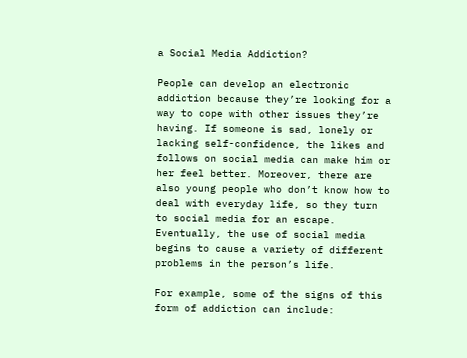a Social Media Addiction?

People can develop an electronic addiction because they’re looking for a way to cope with other issues they’re having. If someone is sad, lonely or lacking self-confidence, the likes and follows on social media can make him or her feel better. Moreover, there are also young people who don’t know how to deal with everyday life, so they turn to social media for an escape. Eventually, the use of social media begins to cause a variety of different problems in the person’s life.

For example, some of the signs of this form of addiction can include: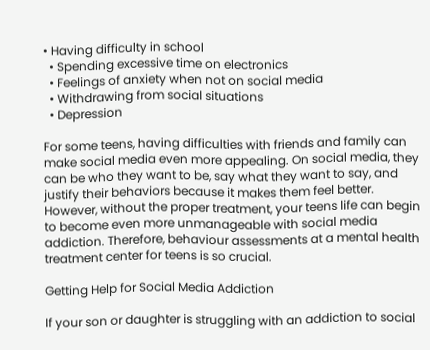• Having difficulty in school
  • Spending excessive time on electronics
  • Feelings of anxiety when not on social media
  • Withdrawing from social situations
  • Depression

For some teens, having difficulties with friends and family can make social media even more appealing. On social media, they can be who they want to be, say what they want to say, and justify their behaviors because it makes them feel better. However, without the proper treatment, your teens life can begin to become even more unmanageable with social media addiction. Therefore, behaviour assessments at a mental health treatment center for teens is so crucial.

Getting Help for Social Media Addiction

If your son or daughter is struggling with an addiction to social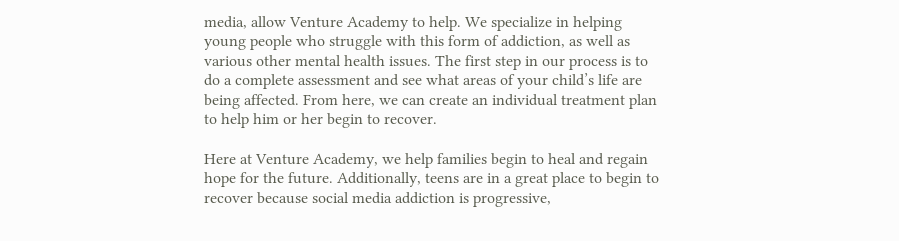media, allow Venture Academy to help. We specialize in helping young people who struggle with this form of addiction, as well as various other mental health issues. The first step in our process is to do a complete assessment and see what areas of your child’s life are being affected. From here, we can create an individual treatment plan to help him or her begin to recover.

Here at Venture Academy, we help families begin to heal and regain hope for the future. Additionally, teens are in a great place to begin to recover because social media addiction is progressive,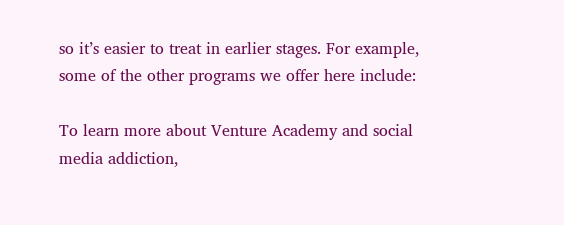so it’s easier to treat in earlier stages. For example, some of the other programs we offer here include:

To learn more about Venture Academy and social media addiction,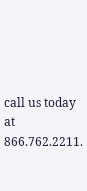call us today at 866.762.2211.